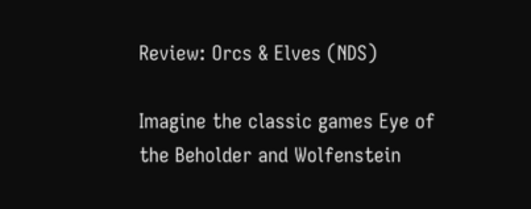Review: Orcs & Elves (NDS)

Imagine the classic games Eye of the Beholder and Wolfenstein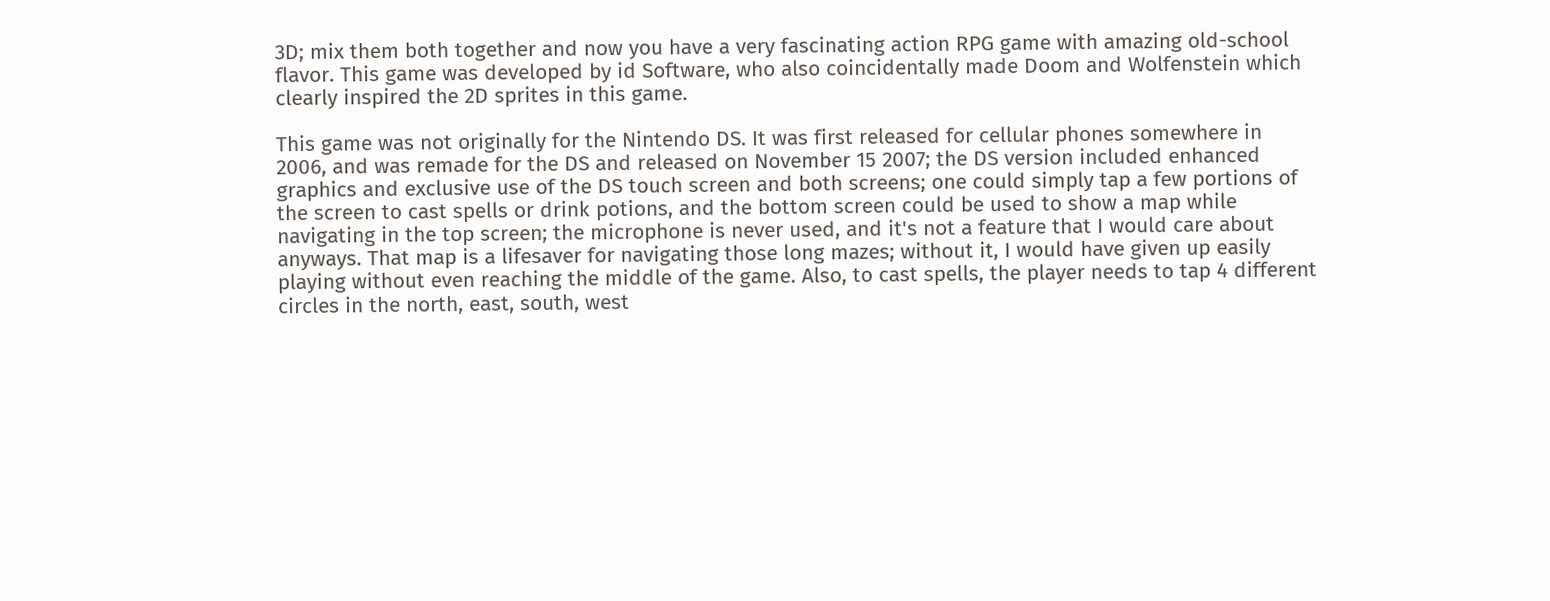3D; mix them both together and now you have a very fascinating action RPG game with amazing old-school flavor. This game was developed by id Software, who also coincidentally made Doom and Wolfenstein which clearly inspired the 2D sprites in this game.

This game was not originally for the Nintendo DS. It was first released for cellular phones somewhere in 2006, and was remade for the DS and released on November 15 2007; the DS version included enhanced graphics and exclusive use of the DS touch screen and both screens; one could simply tap a few portions of the screen to cast spells or drink potions, and the bottom screen could be used to show a map while navigating in the top screen; the microphone is never used, and it's not a feature that I would care about anyways. That map is a lifesaver for navigating those long mazes; without it, I would have given up easily playing without even reaching the middle of the game. Also, to cast spells, the player needs to tap 4 different circles in the north, east, south, west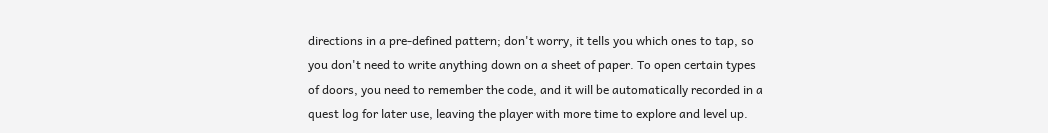directions in a pre-defined pattern; don't worry, it tells you which ones to tap, so you don't need to write anything down on a sheet of paper. To open certain types of doors, you need to remember the code, and it will be automatically recorded in a quest log for later use, leaving the player with more time to explore and level up.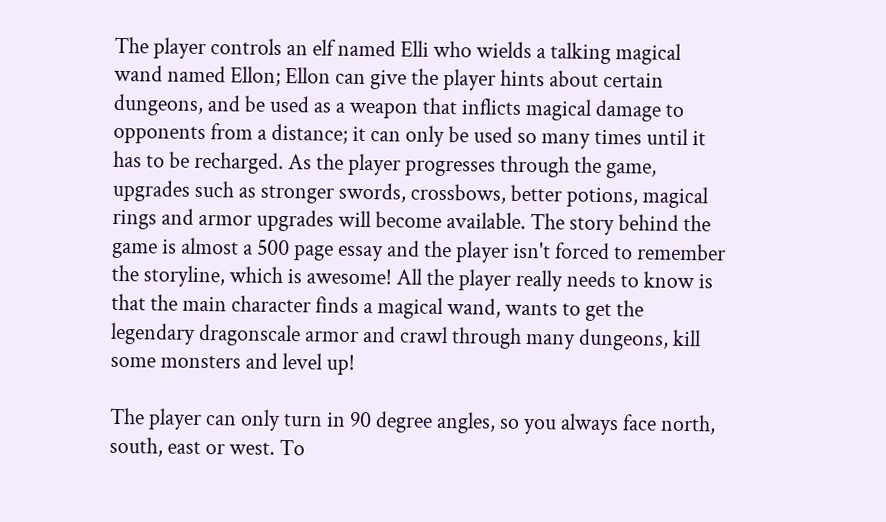The player controls an elf named Elli who wields a talking magical wand named Ellon; Ellon can give the player hints about certain dungeons, and be used as a weapon that inflicts magical damage to opponents from a distance; it can only be used so many times until it has to be recharged. As the player progresses through the game, upgrades such as stronger swords, crossbows, better potions, magical rings and armor upgrades will become available. The story behind the game is almost a 500 page essay and the player isn't forced to remember the storyline, which is awesome! All the player really needs to know is that the main character finds a magical wand, wants to get the legendary dragonscale armor and crawl through many dungeons, kill some monsters and level up!

The player can only turn in 90 degree angles, so you always face north, south, east or west. To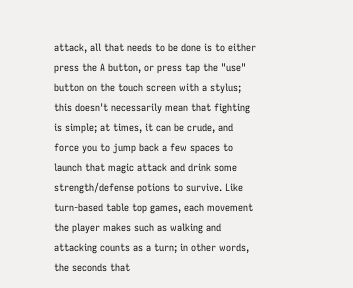attack, all that needs to be done is to either press the A button, or press tap the "use" button on the touch screen with a stylus; this doesn't necessarily mean that fighting is simple; at times, it can be crude, and force you to jump back a few spaces to launch that magic attack and drink some strength/defense potions to survive. Like turn-based table top games, each movement the player makes such as walking and attacking counts as a turn; in other words, the seconds that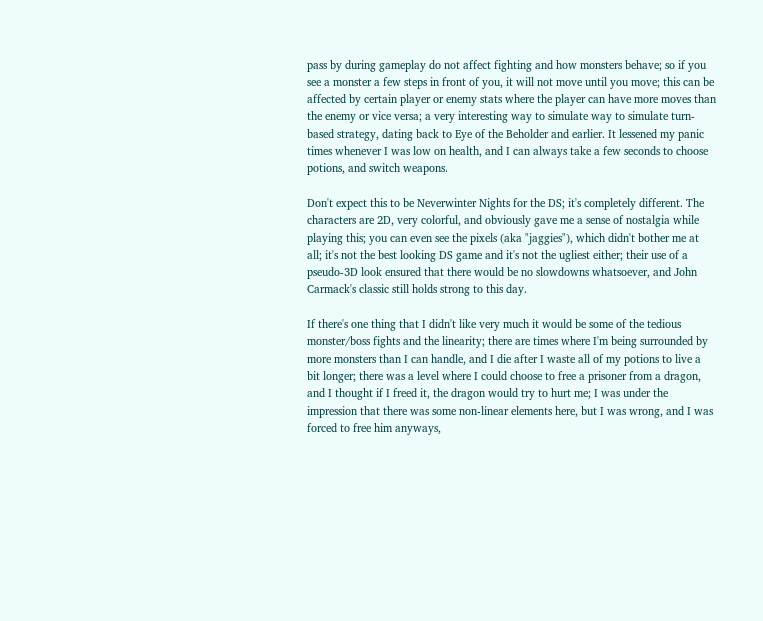pass by during gameplay do not affect fighting and how monsters behave; so if you see a monster a few steps in front of you, it will not move until you move; this can be affected by certain player or enemy stats where the player can have more moves than the enemy or vice versa; a very interesting way to simulate way to simulate turn-based strategy, dating back to Eye of the Beholder and earlier. It lessened my panic times whenever I was low on health, and I can always take a few seconds to choose potions, and switch weapons.

Don't expect this to be Neverwinter Nights for the DS; it's completely different. The characters are 2D, very colorful, and obviously gave me a sense of nostalgia while playing this; you can even see the pixels (aka "jaggies"), which didn't bother me at all; it's not the best looking DS game and it's not the ugliest either; their use of a pseudo-3D look ensured that there would be no slowdowns whatsoever, and John Carmack's classic still holds strong to this day.

If there's one thing that I didn't like very much it would be some of the tedious monster/boss fights and the linearity; there are times where I'm being surrounded by more monsters than I can handle, and I die after I waste all of my potions to live a bit longer; there was a level where I could choose to free a prisoner from a dragon, and I thought if I freed it, the dragon would try to hurt me; I was under the impression that there was some non-linear elements here, but I was wrong, and I was forced to free him anyways,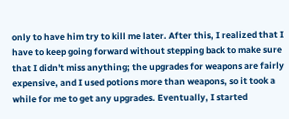only to have him try to kill me later. After this, I realized that I have to keep going forward without stepping back to make sure that I didn't miss anything; the upgrades for weapons are fairly expensive, and I used potions more than weapons, so it took a while for me to get any upgrades. Eventually, I started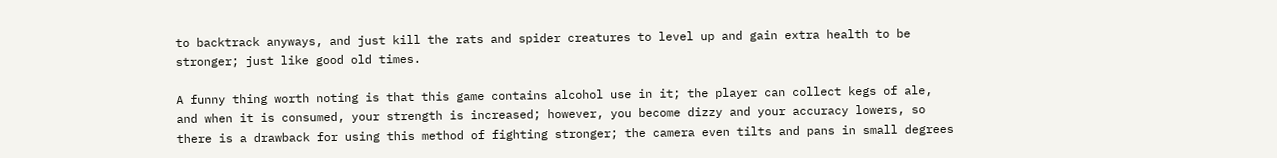to backtrack anyways, and just kill the rats and spider creatures to level up and gain extra health to be stronger; just like good old times.

A funny thing worth noting is that this game contains alcohol use in it; the player can collect kegs of ale, and when it is consumed, your strength is increased; however, you become dizzy and your accuracy lowers, so there is a drawback for using this method of fighting stronger; the camera even tilts and pans in small degrees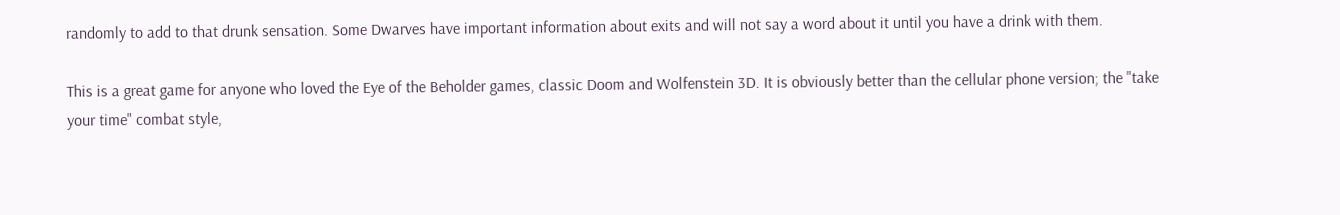randomly to add to that drunk sensation. Some Dwarves have important information about exits and will not say a word about it until you have a drink with them.

This is a great game for anyone who loved the Eye of the Beholder games, classic Doom and Wolfenstein 3D. It is obviously better than the cellular phone version; the "take your time" combat style,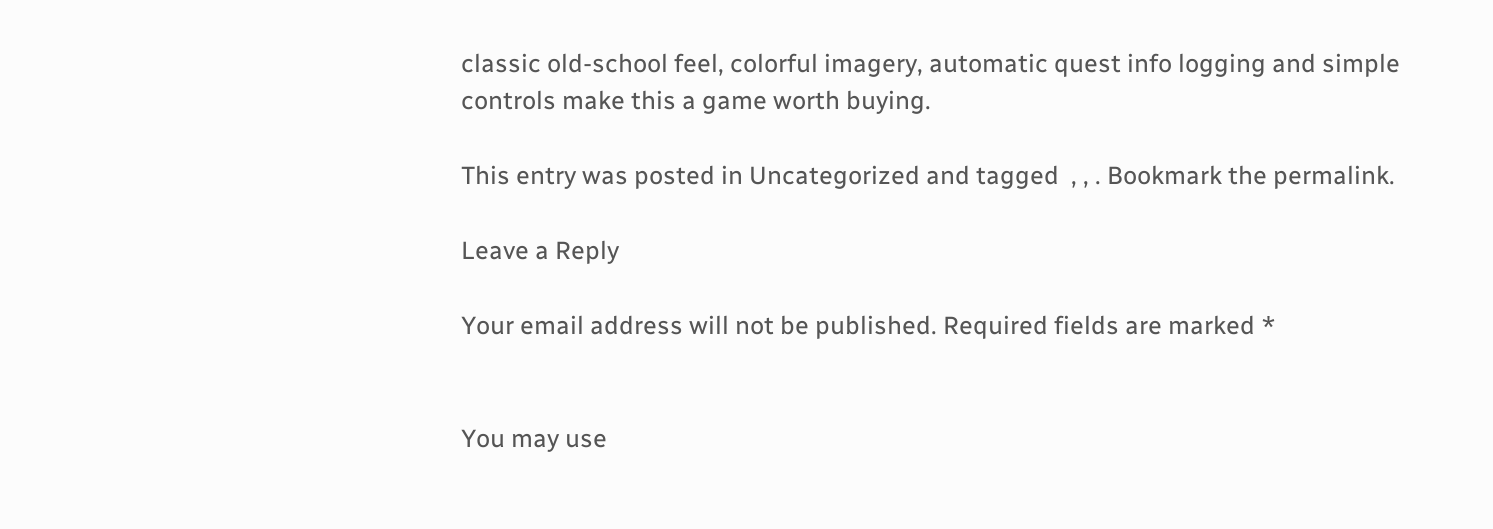classic old-school feel, colorful imagery, automatic quest info logging and simple controls make this a game worth buying.

This entry was posted in Uncategorized and tagged  , , . Bookmark the permalink.

Leave a Reply

Your email address will not be published. Required fields are marked *


You may use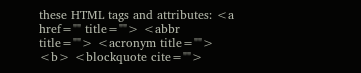these HTML tags and attributes: <a href="" title=""> <abbr title=""> <acronym title=""> <b> <blockquote cite="">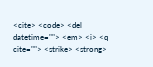<cite> <code> <del datetime=""> <em> <i> <q cite=""> <strike> <strong>